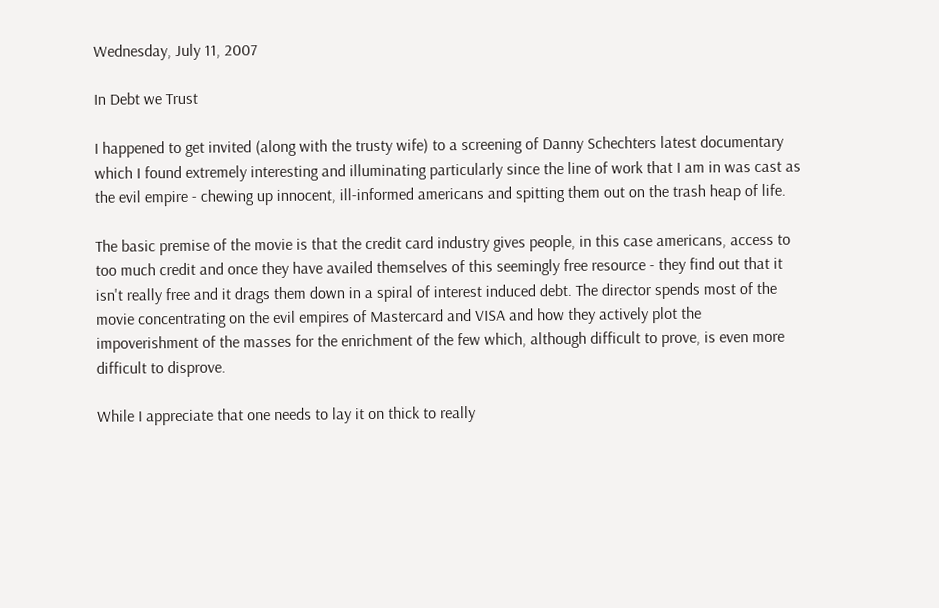Wednesday, July 11, 2007

In Debt we Trust

I happened to get invited (along with the trusty wife) to a screening of Danny Schechters latest documentary which I found extremely interesting and illuminating particularly since the line of work that I am in was cast as the evil empire - chewing up innocent, ill-informed americans and spitting them out on the trash heap of life.

The basic premise of the movie is that the credit card industry gives people, in this case americans, access to too much credit and once they have availed themselves of this seemingly free resource - they find out that it isn't really free and it drags them down in a spiral of interest induced debt. The director spends most of the movie concentrating on the evil empires of Mastercard and VISA and how they actively plot the impoverishment of the masses for the enrichment of the few which, although difficult to prove, is even more difficult to disprove.

While I appreciate that one needs to lay it on thick to really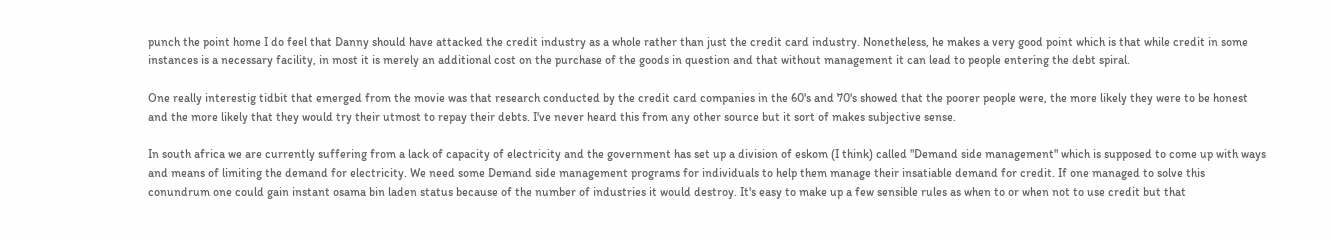punch the point home I do feel that Danny should have attacked the credit industry as a whole rather than just the credit card industry. Nonetheless, he makes a very good point which is that while credit in some instances is a necessary facility, in most it is merely an additional cost on the purchase of the goods in question and that without management it can lead to people entering the debt spiral.

One really interestig tidbit that emerged from the movie was that research conducted by the credit card companies in the 60's and 70's showed that the poorer people were, the more likely they were to be honest and the more likely that they would try their utmost to repay their debts. I've never heard this from any other source but it sort of makes subjective sense.

In south africa we are currently suffering from a lack of capacity of electricity and the government has set up a division of eskom (I think) called "Demand side management" which is supposed to come up with ways and means of limiting the demand for electricity. We need some Demand side management programs for individuals to help them manage their insatiable demand for credit. If one managed to solve this conundrum one could gain instant osama bin laden status because of the number of industries it would destroy. It's easy to make up a few sensible rules as when to or when not to use credit but that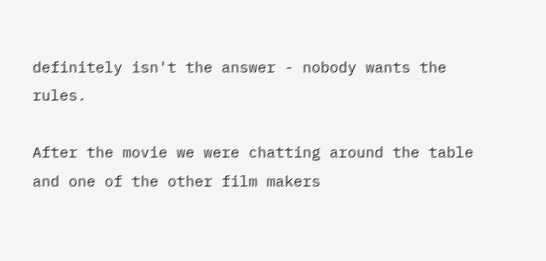definitely isn't the answer - nobody wants the rules.

After the movie we were chatting around the table and one of the other film makers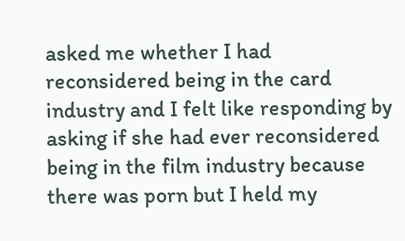asked me whether I had reconsidered being in the card industry and I felt like responding by asking if she had ever reconsidered being in the film industry because there was porn but I held my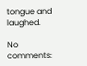tongue and laughed.

No comments: